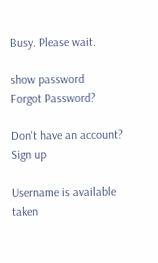Busy. Please wait.

show password
Forgot Password?

Don't have an account?  Sign up

Username is available taken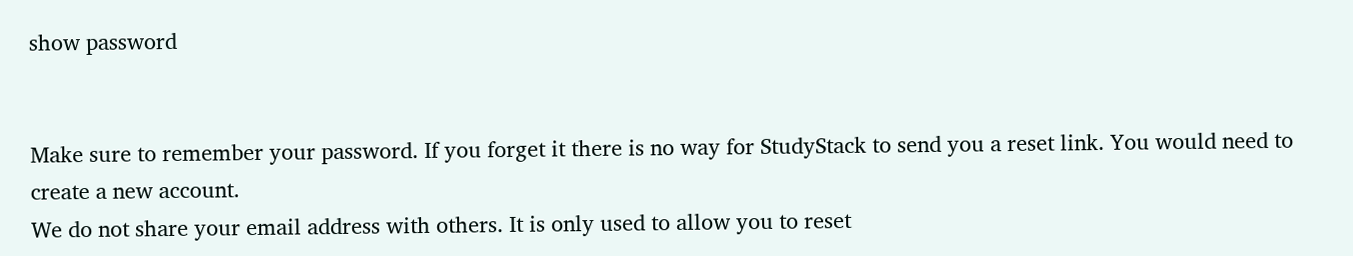show password


Make sure to remember your password. If you forget it there is no way for StudyStack to send you a reset link. You would need to create a new account.
We do not share your email address with others. It is only used to allow you to reset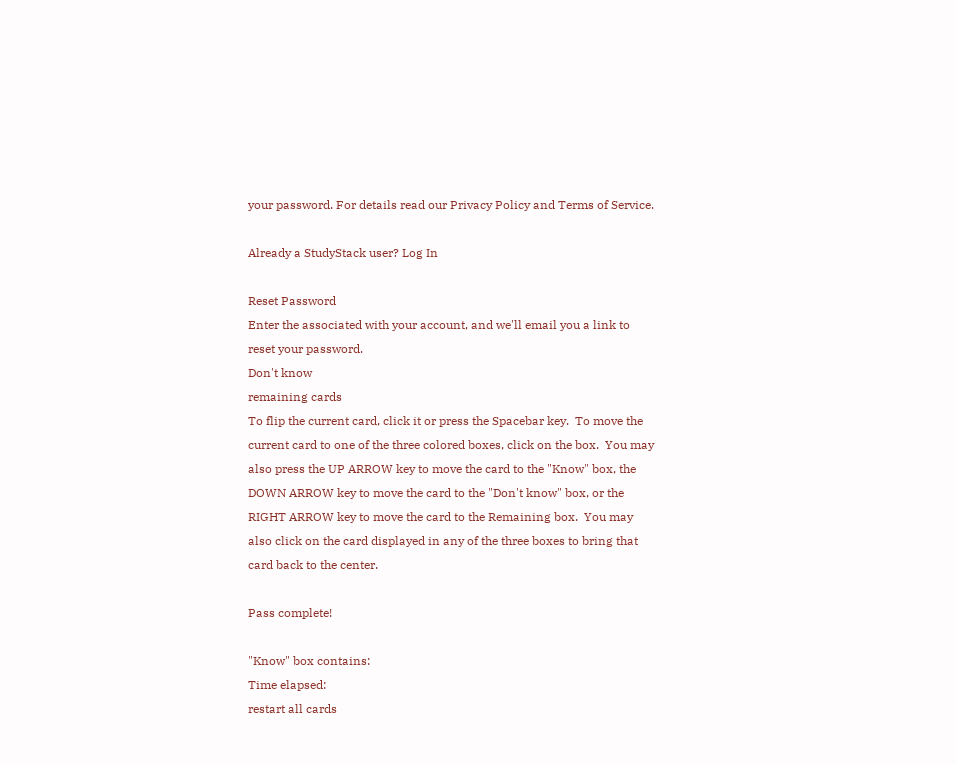your password. For details read our Privacy Policy and Terms of Service.

Already a StudyStack user? Log In

Reset Password
Enter the associated with your account, and we'll email you a link to reset your password.
Don't know
remaining cards
To flip the current card, click it or press the Spacebar key.  To move the current card to one of the three colored boxes, click on the box.  You may also press the UP ARROW key to move the card to the "Know" box, the DOWN ARROW key to move the card to the "Don't know" box, or the RIGHT ARROW key to move the card to the Remaining box.  You may also click on the card displayed in any of the three boxes to bring that card back to the center.

Pass complete!

"Know" box contains:
Time elapsed:
restart all cards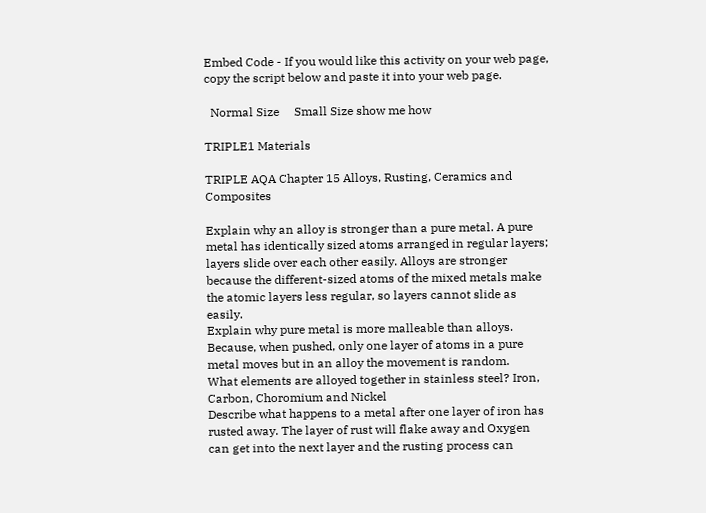Embed Code - If you would like this activity on your web page, copy the script below and paste it into your web page.

  Normal Size     Small Size show me how

TRIPLE1 Materials

TRIPLE AQA Chapter 15 Alloys, Rusting, Ceramics and Composites

Explain why an alloy is stronger than a pure metal. A pure metal has identically sized atoms arranged in regular layers; layers slide over each other easily. Alloys are stronger because the different-sized atoms of the mixed metals make the atomic layers less regular, so layers cannot slide as easily.
Explain why pure metal is more malleable than alloys. Because, when pushed, only one layer of atoms in a pure metal moves but in an alloy the movement is random.
What elements are alloyed together in stainless steel? Iron, Carbon, Choromium and Nickel
Describe what happens to a metal after one layer of iron has rusted away. The layer of rust will flake away and Oxygen can get into the next layer and the rusting process can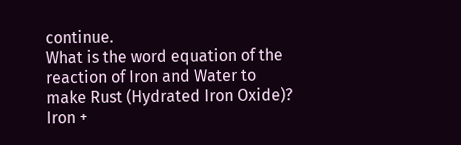continue.
What is the word equation of the reaction of Iron and Water to make Rust (Hydrated Iron Oxide)? Iron +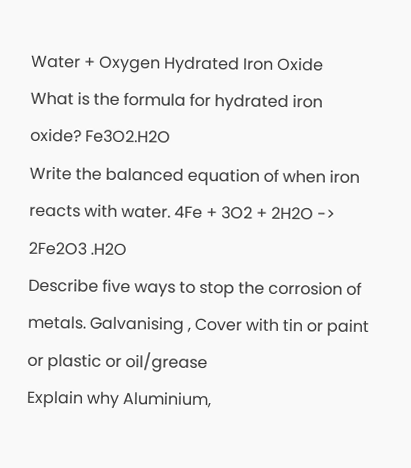Water + Oxygen Hydrated Iron Oxide
What is the formula for hydrated iron oxide? Fe3O2.H2O
Write the balanced equation of when iron reacts with water. 4Fe + 3O2 + 2H2O -> 2Fe2O3 .H2O
Describe five ways to stop the corrosion of metals. Galvanising , Cover with tin or paint or plastic or oil/grease
Explain why Aluminium,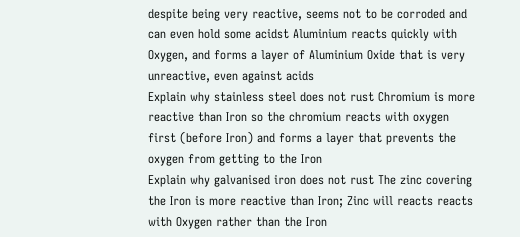despite being very reactive, seems not to be corroded and can even hold some acidst Aluminium reacts quickly with Oxygen, and forms a layer of Aluminium Oxide that is very unreactive, even against acids
Explain why stainless steel does not rust Chromium is more reactive than Iron so the chromium reacts with oxygen first (before Iron) and forms a layer that prevents the oxygen from getting to the Iron
Explain why galvanised iron does not rust The zinc covering the Iron is more reactive than Iron; Zinc will reacts reacts with Oxygen rather than the Iron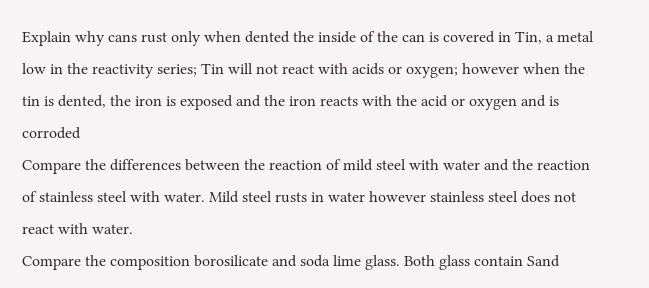Explain why cans rust only when dented the inside of the can is covered in Tin, a metal low in the reactivity series; Tin will not react with acids or oxygen; however when the tin is dented, the iron is exposed and the iron reacts with the acid or oxygen and is corroded
Compare the differences between the reaction of mild steel with water and the reaction of stainless steel with water. Mild steel rusts in water however stainless steel does not react with water.
Compare the composition borosilicate and soda lime glass. Both glass contain Sand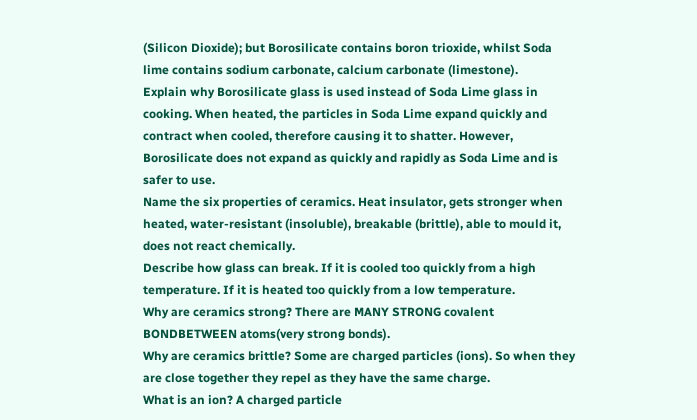(Silicon Dioxide); but Borosilicate contains boron trioxide, whilst Soda lime contains sodium carbonate, calcium carbonate (limestone).
Explain why Borosilicate glass is used instead of Soda Lime glass in cooking. When heated, the particles in Soda Lime expand quickly and contract when cooled, therefore causing it to shatter. However, Borosilicate does not expand as quickly and rapidly as Soda Lime and is safer to use.
Name the six properties of ceramics. Heat insulator, gets stronger when heated, water-resistant (insoluble), breakable (brittle), able to mould it, does not react chemically.
Describe how glass can break. If it is cooled too quickly from a high temperature. If it is heated too quickly from a low temperature.
Why are ceramics strong? There are MANY STRONG covalent BONDBETWEEN atoms(very strong bonds).
Why are ceramics brittle? Some are charged particles (ions). So when they are close together they repel as they have the same charge.
What is an ion? A charged particle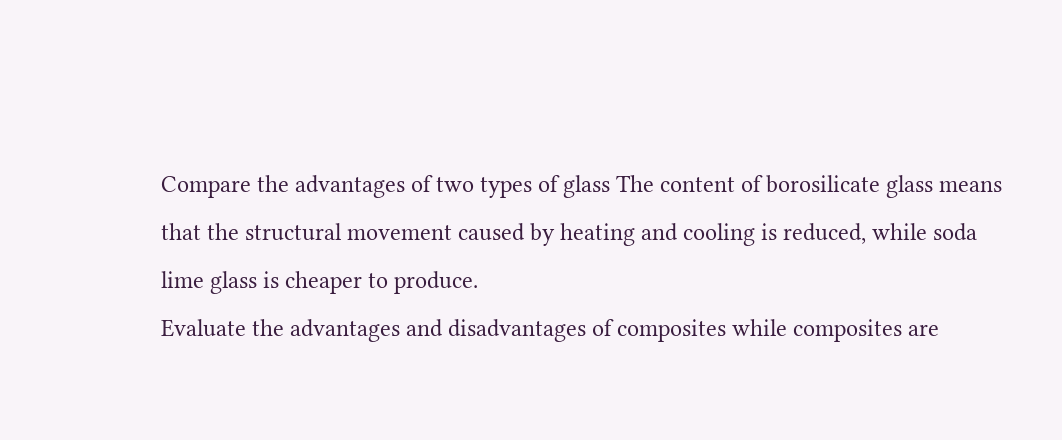Compare the advantages of two types of glass The content of borosilicate glass means that the structural movement caused by heating and cooling is reduced, while soda lime glass is cheaper to produce.
Evaluate the advantages and disadvantages of composites while composites are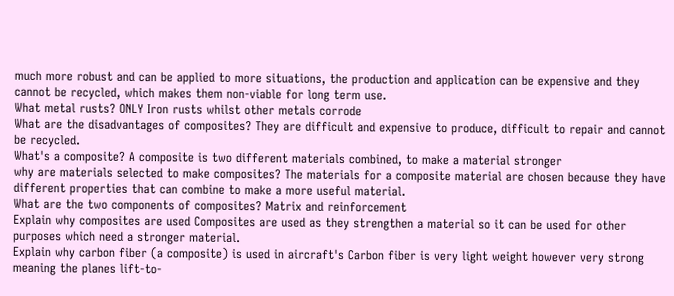much more robust and can be applied to more situations, the production and application can be expensive and they cannot be recycled, which makes them non-viable for long term use.
What metal rusts? ONLY Iron rusts whilst other metals corrode
What are the disadvantages of composites? They are difficult and expensive to produce, difficult to repair and cannot be recycled.
What's a composite? A composite is two different materials combined, to make a material stronger
why are materials selected to make composites? The materials for a composite material are chosen because they have different properties that can combine to make a more useful material.
What are the two components of composites? Matrix and reinforcement
Explain why composites are used Composites are used as they strengthen a material so it can be used for other purposes which need a stronger material.
Explain why carbon fiber (a composite) is used in aircraft's Carbon fiber is very light weight however very strong meaning the planes lift-to-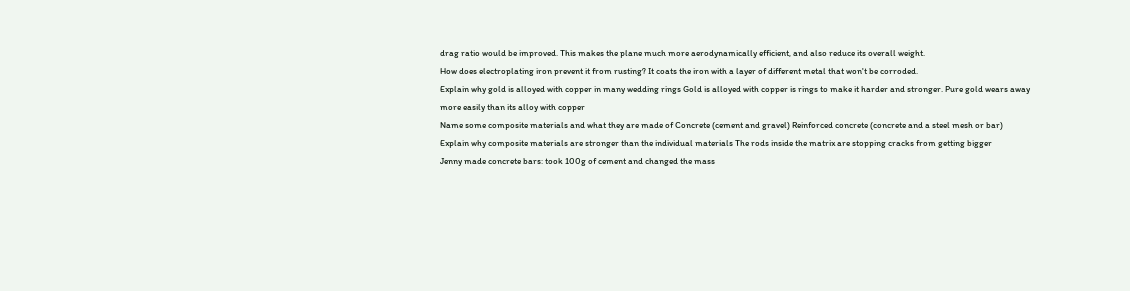drag ratio would be improved. This makes the plane much more aerodynamically efficient, and also reduce its overall weight.
How does electroplating iron prevent it from rusting? It coats the iron with a layer of different metal that won't be corroded.
Explain why gold is alloyed with copper in many wedding rings Gold is alloyed with copper is rings to make it harder and stronger. Pure gold wears away more easily than its alloy with copper
Name some composite materials and what they are made of Concrete (cement and gravel) Reinforced concrete (concrete and a steel mesh or bar)
Explain why composite materials are stronger than the individual materials The rods inside the matrix are stopping cracks from getting bigger
Jenny made concrete bars: took 100g of cement and changed the mass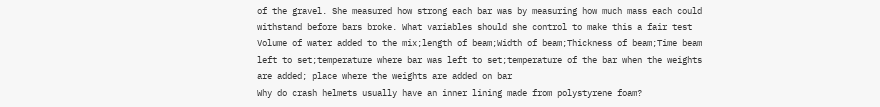of the gravel. She measured how strong each bar was by measuring how much mass each could withstand before bars broke. What variables should she control to make this a fair test Volume of water added to the mix;length of beam;Width of beam;Thickness of beam;Time beam left to set;temperature where bar was left to set;temperature of the bar when the weights are added; place where the weights are added on bar
Why do crash helmets usually have an inner lining made from polystyrene foam?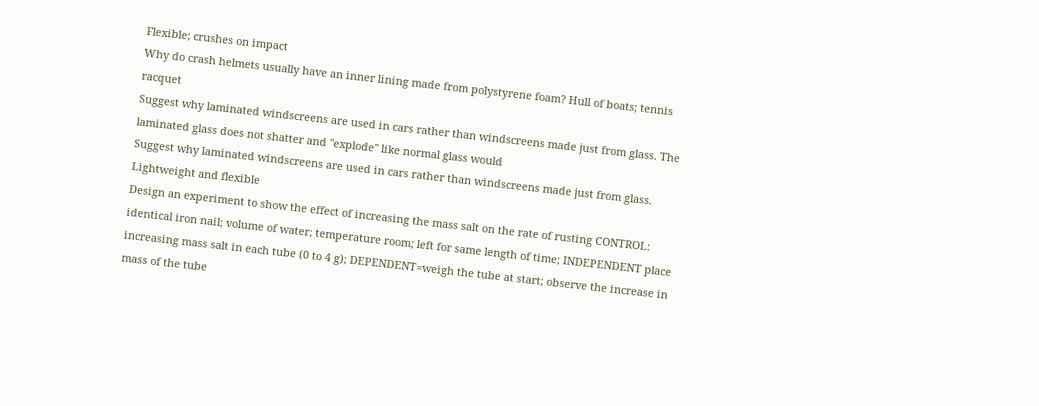Flexible; crushes on impact
Why do crash helmets usually have an inner lining made from polystyrene foam? Hull of boats; tennis racquet
Suggest why laminated windscreens are used in cars rather than windscreens made just from glass. The laminated glass does not shatter and "explode" like normal glass would
Suggest why laminated windscreens are used in cars rather than windscreens made just from glass. Lightweight and flexible
Design an experiment to show the effect of increasing the mass salt on the rate of rusting CONTROL: identical iron nail; volume of water; temperature room; left for same length of time; INDEPENDENT place increasing mass salt in each tube (0 to 4 g); DEPENDENT=weigh the tube at start; observe the increase in mass of the tube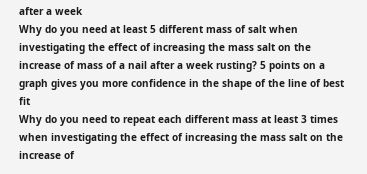after a week
Why do you need at least 5 different mass of salt when investigating the effect of increasing the mass salt on the increase of mass of a nail after a week rusting? 5 points on a graph gives you more confidence in the shape of the line of best fit
Why do you need to repeat each different mass at least 3 times when investigating the effect of increasing the mass salt on the increase of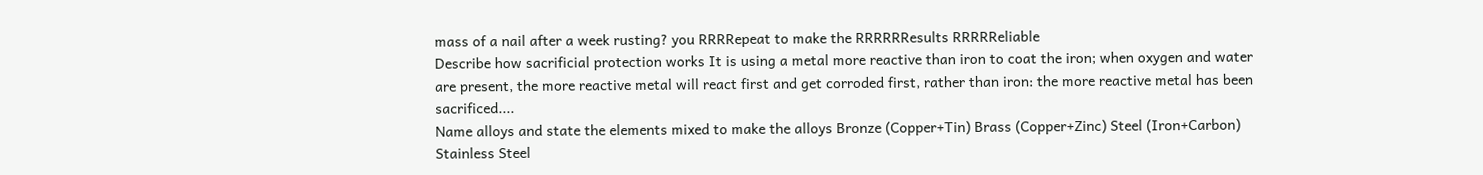mass of a nail after a week rusting? you RRRRepeat to make the RRRRRResults RRRRReliable
Describe how sacrificial protection works It is using a metal more reactive than iron to coat the iron; when oxygen and water are present, the more reactive metal will react first and get corroded first, rather than iron: the more reactive metal has been sacrificed....
Name alloys and state the elements mixed to make the alloys Bronze (Copper+Tin) Brass (Copper+Zinc) Steel (Iron+Carbon) Stainless Steel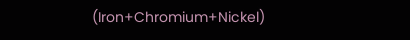(Iron+Chromium+Nickel)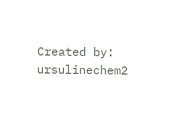Created by: ursulinechem2